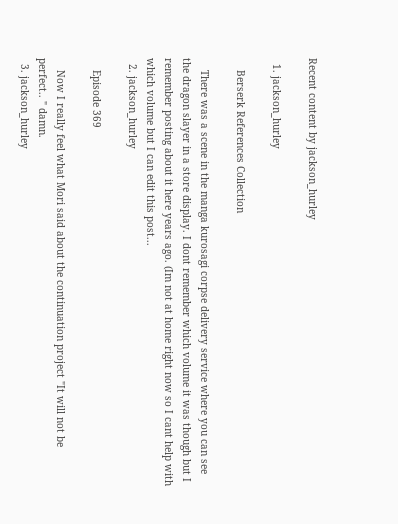Recent content by jackson_hurley

  1. jackson_hurley

    Berserk References Collection

    There was a scene in the manga kurosagi corpse delivery service where you can see the dragon slayer in a store display. I dont remember which volume it was though but I remember posting about it here years ago. (Im not at home right now so I cant help with which volume but I can edit this post...
  2. jackson_hurley

    Episode 369

    Now I really feel what Mori said about the continuation project "It will not be perfect.. " damn.
  3. jackson_hurley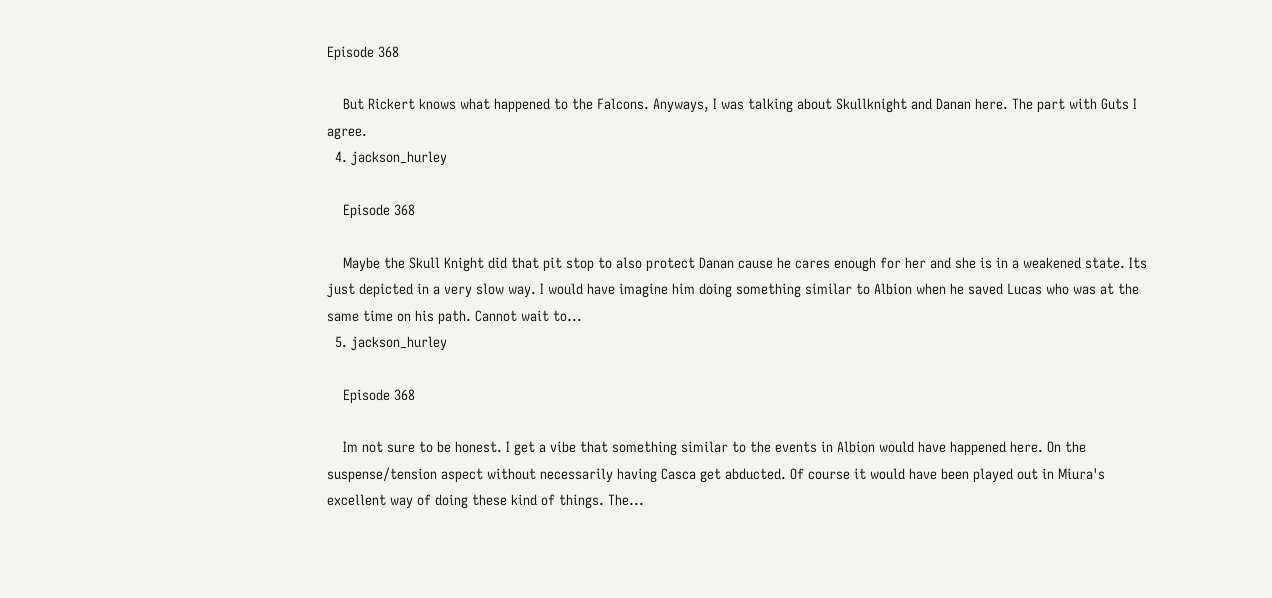Episode 368

    But Rickert knows what happened to the Falcons. Anyways, I was talking about Skullknight and Danan here. The part with Guts I agree.
  4. jackson_hurley

    Episode 368

    Maybe the Skull Knight did that pit stop to also protect Danan cause he cares enough for her and she is in a weakened state. Its just depicted in a very slow way. I would have imagine him doing something similar to Albion when he saved Lucas who was at the same time on his path. Cannot wait to...
  5. jackson_hurley

    Episode 368

    Im not sure to be honest. I get a vibe that something similar to the events in Albion would have happened here. On the suspense/tension aspect without necessarily having Casca get abducted. Of course it would have been played out in Miura's excellent way of doing these kind of things. The...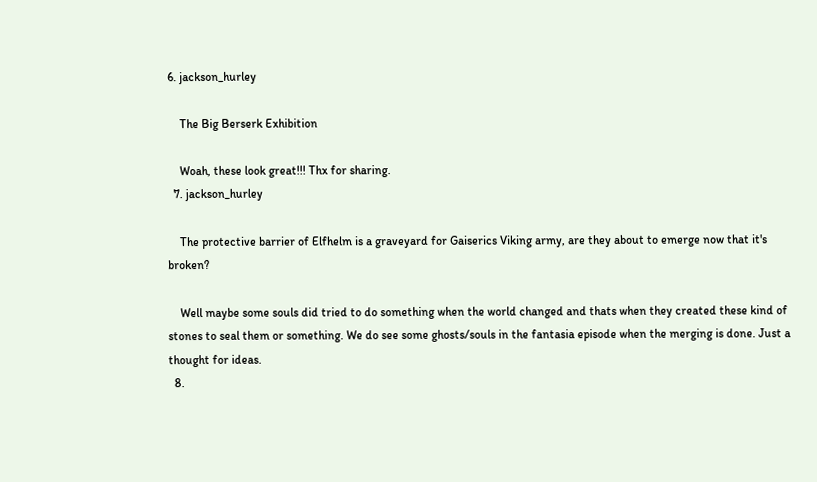6. jackson_hurley

    The Big Berserk Exhibition

    Woah, these look great!!! Thx for sharing.
  7. jackson_hurley

    The protective barrier of Elfhelm is a graveyard for Gaiserics Viking army, are they about to emerge now that it's broken?

    Well maybe some souls did tried to do something when the world changed and thats when they created these kind of stones to seal them or something. We do see some ghosts/souls in the fantasia episode when the merging is done. Just a thought for ideas.
  8.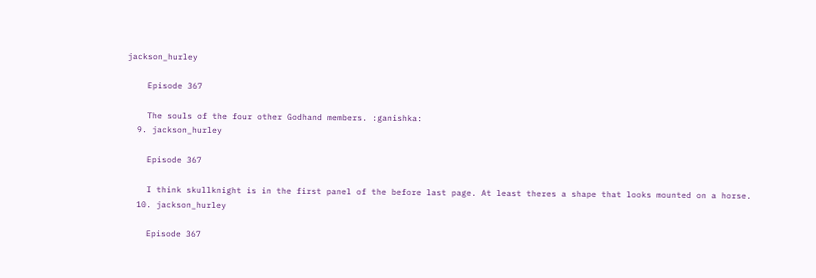jackson_hurley

    Episode 367

    The souls of the four other Godhand members. :ganishka:
  9. jackson_hurley

    Episode 367

    I think skullknight is in the first panel of the before last page. At least theres a shape that looks mounted on a horse.
  10. jackson_hurley

    Episode 367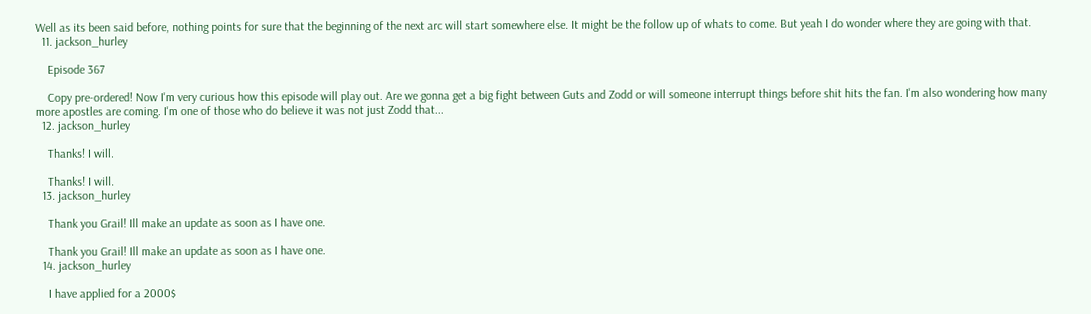Well as its been said before, nothing points for sure that the beginning of the next arc will start somewhere else. It might be the follow up of whats to come. But yeah I do wonder where they are going with that.
  11. jackson_hurley

    Episode 367

    Copy pre-ordered! Now I'm very curious how this episode will play out. Are we gonna get a big fight between Guts and Zodd or will someone interrupt things before shit hits the fan. I'm also wondering how many more apostles are coming. I'm one of those who do believe it was not just Zodd that...
  12. jackson_hurley

    Thanks! I will.

    Thanks! I will.
  13. jackson_hurley

    Thank you Grail! Ill make an update as soon as I have one.

    Thank you Grail! Ill make an update as soon as I have one.
  14. jackson_hurley

    I have applied for a 2000$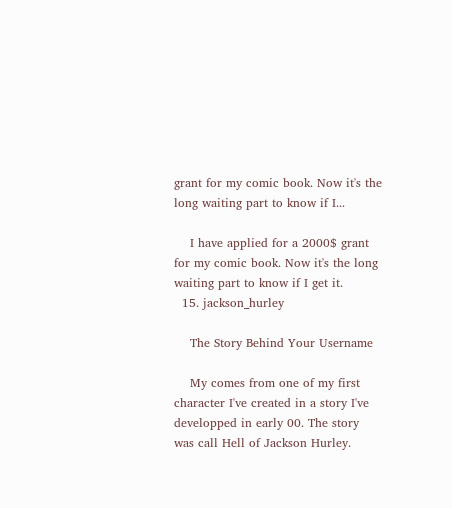grant for my comic book. Now it's the long waiting part to know if I...

    I have applied for a 2000$ grant for my comic book. Now it's the long waiting part to know if I get it.
  15. jackson_hurley

    The Story Behind Your Username

    My comes from one of my first character I've created in a story I've developped in early 00. The story was call Hell of Jackson Hurley.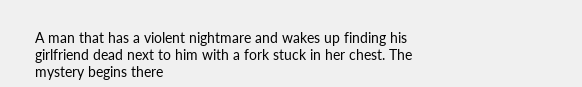A man that has a violent nightmare and wakes up finding his girlfriend dead next to him with a fork stuck in her chest. The mystery begins there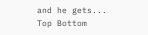and he gets...
Top Bottom